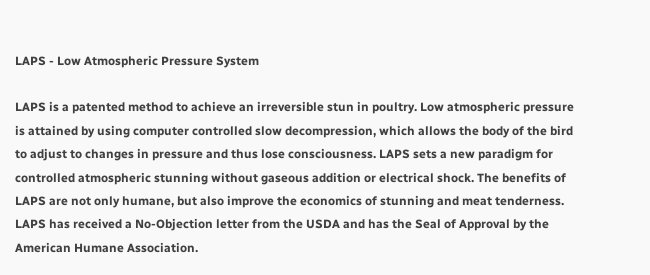LAPS - Low Atmospheric Pressure System

LAPS is a patented method to achieve an irreversible stun in poultry. Low atmospheric pressure is attained by using computer controlled slow decompression, which allows the body of the bird to adjust to changes in pressure and thus lose consciousness. LAPS sets a new paradigm for controlled atmospheric stunning without gaseous addition or electrical shock. The benefits of LAPS are not only humane, but also improve the economics of stunning and meat tenderness. LAPS has received a No-Objection letter from the USDA and has the Seal of Approval by the American Humane Association.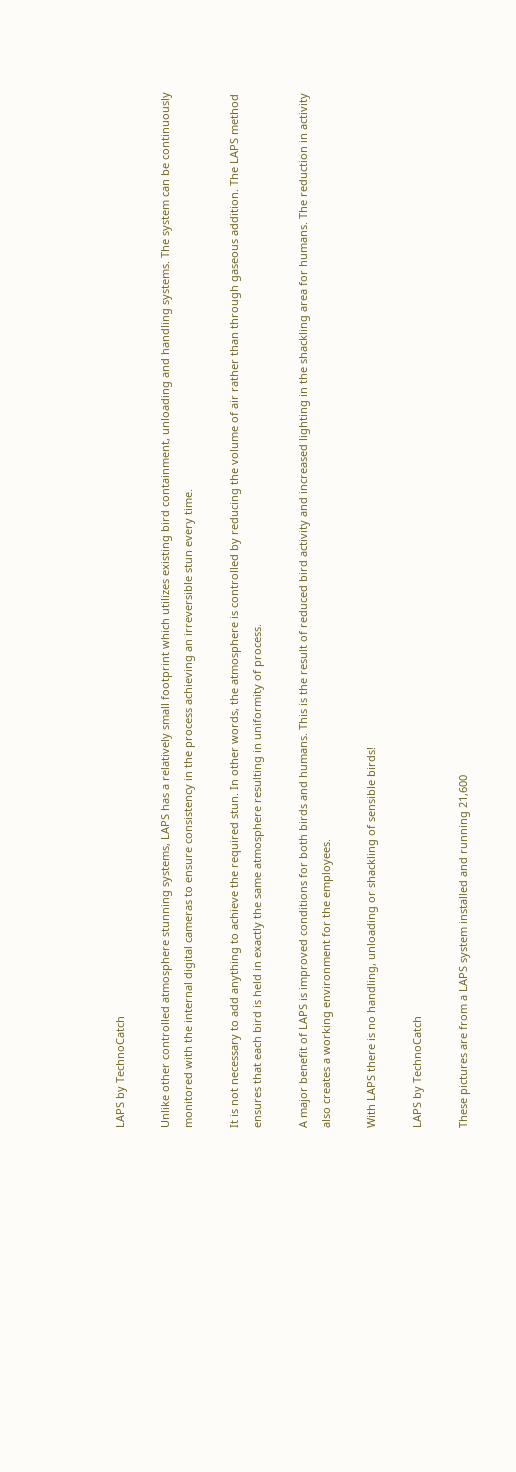LAPS by TechnoCatch

Unlike other controlled atmosphere stunning systems, LAPS has a relatively small footprint which utilizes existing bird containment, unloading and handling systems. The system can be continuously monitored with the internal digital cameras to ensure consistency in the process achieving an irreversible stun every time.

It is not necessary to add anything to achieve the required stun. In other words, the atmosphere is controlled by reducing the volume of air rather than through gaseous addition. The LAPS method ensures that each bird is held in exactly the same atmosphere resulting in uniformity of process.

A major benefit of LAPS is improved conditions for both birds and humans. This is the result of reduced bird activity and increased lighting in the shackling area for humans. The reduction in activity also creates a working environment for the employees.

With LAPS there is no handling, unloading or shackling of sensible birds!

LAPS by TechnoCatch

These pictures are from a LAPS system installed and running 21,600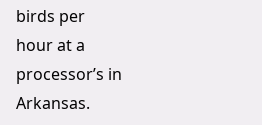birds per hour at a processor’s in Arkansas.